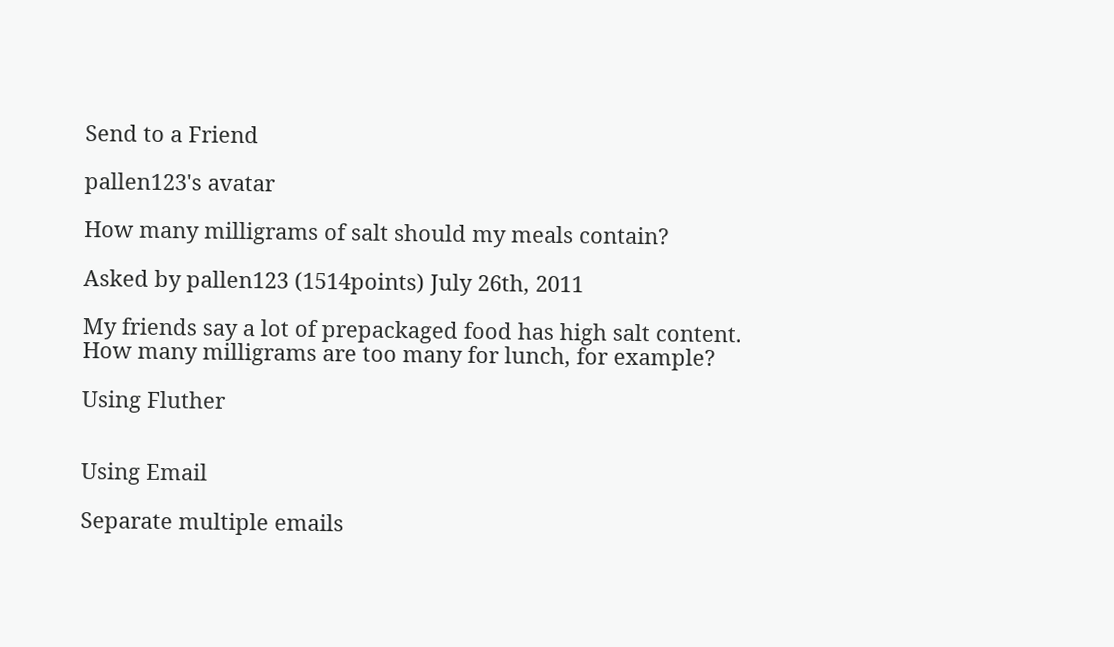Send to a Friend

pallen123's avatar

How many milligrams of salt should my meals contain?

Asked by pallen123 (1514points) July 26th, 2011

My friends say a lot of prepackaged food has high salt content. How many milligrams are too many for lunch, for example?

Using Fluther


Using Email

Separate multiple emails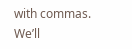with commas.
We’ll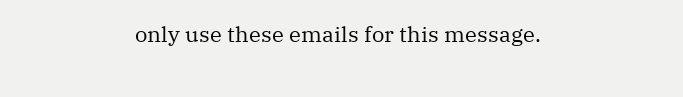only use these emails for this message.